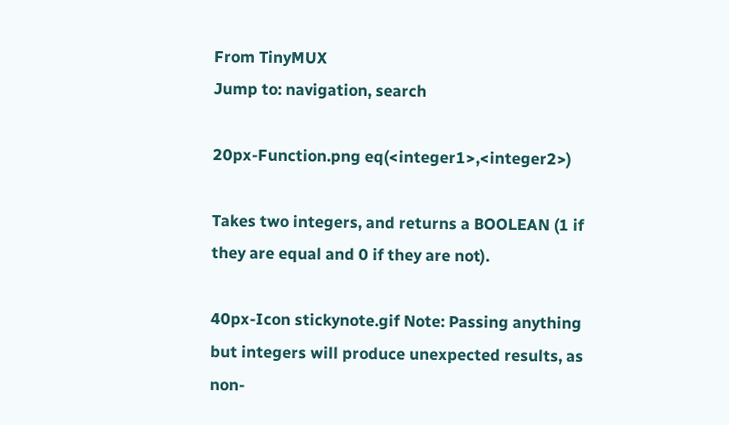From TinyMUX
Jump to: navigation, search

20px-Function.png eq(<integer1>,<integer2>)

Takes two integers, and returns a BOOLEAN (1 if they are equal and 0 if they are not).

40px-Icon stickynote.gif Note: Passing anything but integers will produce unexpected results, as non-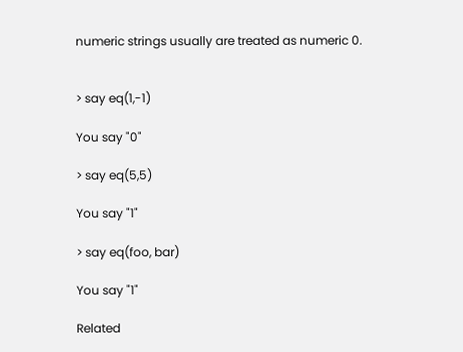numeric strings usually are treated as numeric 0.


> say eq(1,-1)

You say "0"

> say eq(5,5)

You say "1"

> say eq(foo, bar)

You say "1"

Related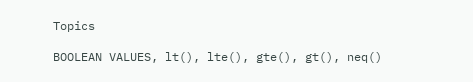Topics

BOOLEAN VALUES, lt(), lte(), gte(), gt(), neq()